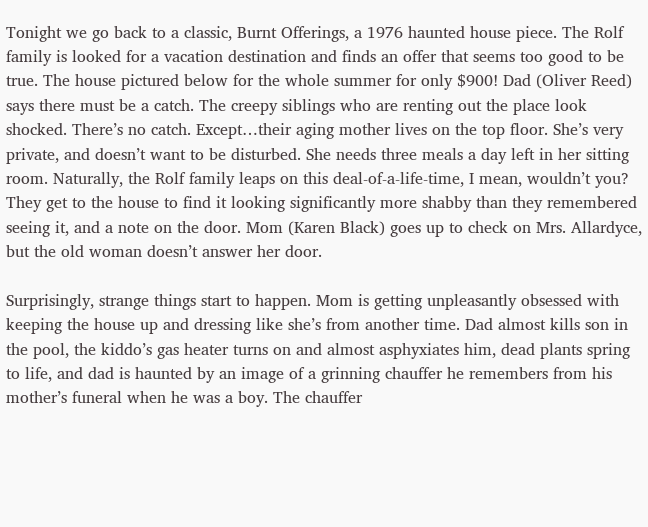Tonight we go back to a classic, Burnt Offerings, a 1976 haunted house piece. The Rolf family is looked for a vacation destination and finds an offer that seems too good to be true. The house pictured below for the whole summer for only $900! Dad (Oliver Reed) says there must be a catch. The creepy siblings who are renting out the place look shocked. There’s no catch. Except…their aging mother lives on the top floor. She’s very private, and doesn’t want to be disturbed. She needs three meals a day left in her sitting room. Naturally, the Rolf family leaps on this deal-of-a-life-time, I mean, wouldn’t you? They get to the house to find it looking significantly more shabby than they remembered seeing it, and a note on the door. Mom (Karen Black) goes up to check on Mrs. Allardyce, but the old woman doesn’t answer her door.

Surprisingly, strange things start to happen. Mom is getting unpleasantly obsessed with keeping the house up and dressing like she’s from another time. Dad almost kills son in the pool, the kiddo’s gas heater turns on and almost asphyxiates him, dead plants spring to life, and dad is haunted by an image of a grinning chauffer he remembers from his mother’s funeral when he was a boy. The chauffer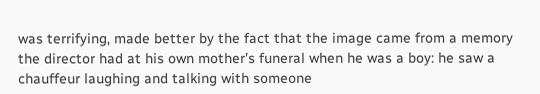was terrifying, made better by the fact that the image came from a memory the director had at his own mother’s funeral when he was a boy: he saw a chauffeur laughing and talking with someone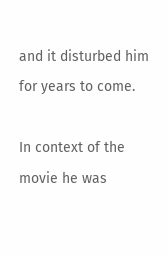and it disturbed him for years to come.

In context of the movie he was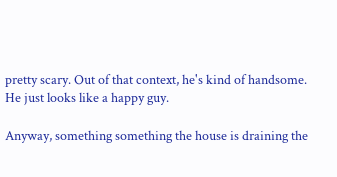pretty scary. Out of that context, he's kind of handsome. He just looks like a happy guy.

Anyway, something something the house is draining the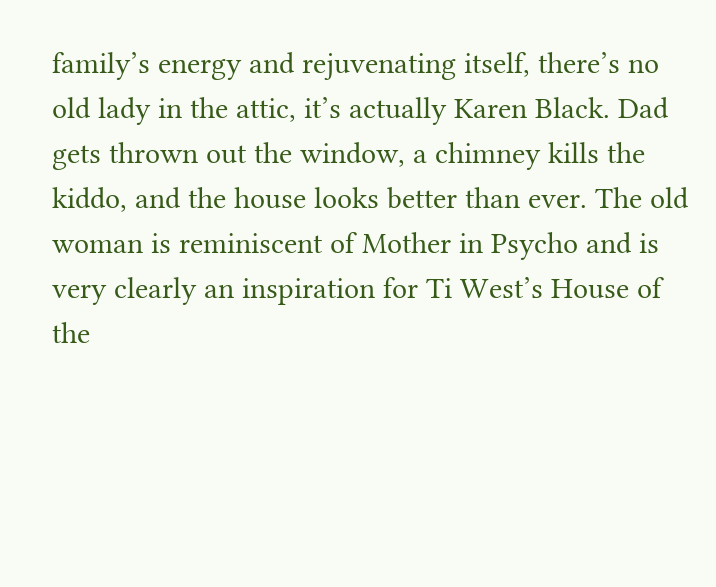family’s energy and rejuvenating itself, there’s no old lady in the attic, it’s actually Karen Black. Dad gets thrown out the window, a chimney kills the kiddo, and the house looks better than ever. The old woman is reminiscent of Mother in Psycho and is very clearly an inspiration for Ti West’s House of the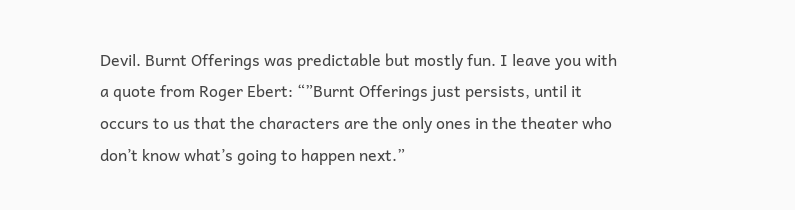Devil. Burnt Offerings was predictable but mostly fun. I leave you with a quote from Roger Ebert: “”Burnt Offerings just persists, until it occurs to us that the characters are the only ones in the theater who don’t know what’s going to happen next.”